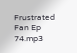Frustrated Fan Ep 74.mp3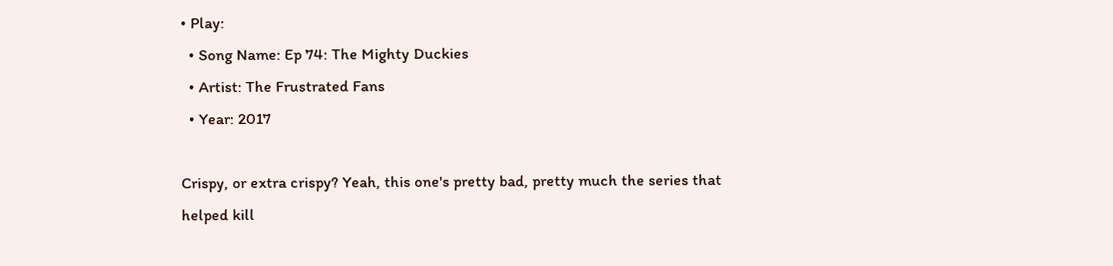• Play:
  • Song Name: Ep 74: The Mighty Duckies
  • Artist: The Frustrated Fans
  • Year: 2017

Crispy, or extra crispy? Yeah, this one's pretty bad, pretty much the series that helped kill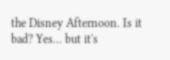the Disney Afternoon. Is it bad? Yes... but it's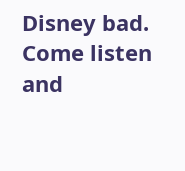Disney bad. Come listen and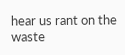hear us rant on the waste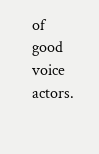of good voice actors.